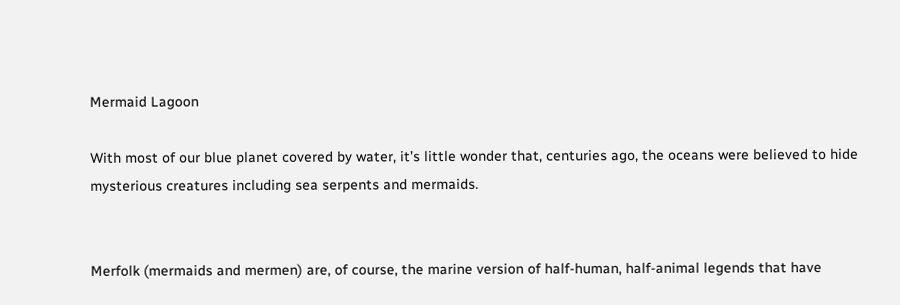Mermaid Lagoon

With most of our blue planet covered by water, it’s little wonder that, centuries ago, the oceans were believed to hide mysterious creatures including sea serpents and mermaids.


Merfolk (mermaids and mermen) are, of course, the marine version of half-human, half-animal legends that have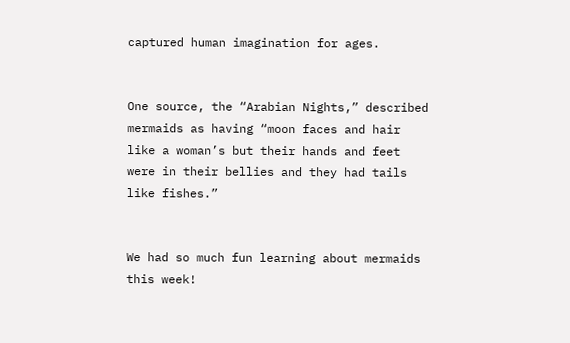captured human imagination for ages.


One source, the “Arabian Nights,” described mermaids as having “moon faces and hair like a woman’s but their hands and feet were in their bellies and they had tails like fishes.”


We had so much fun learning about mermaids this week!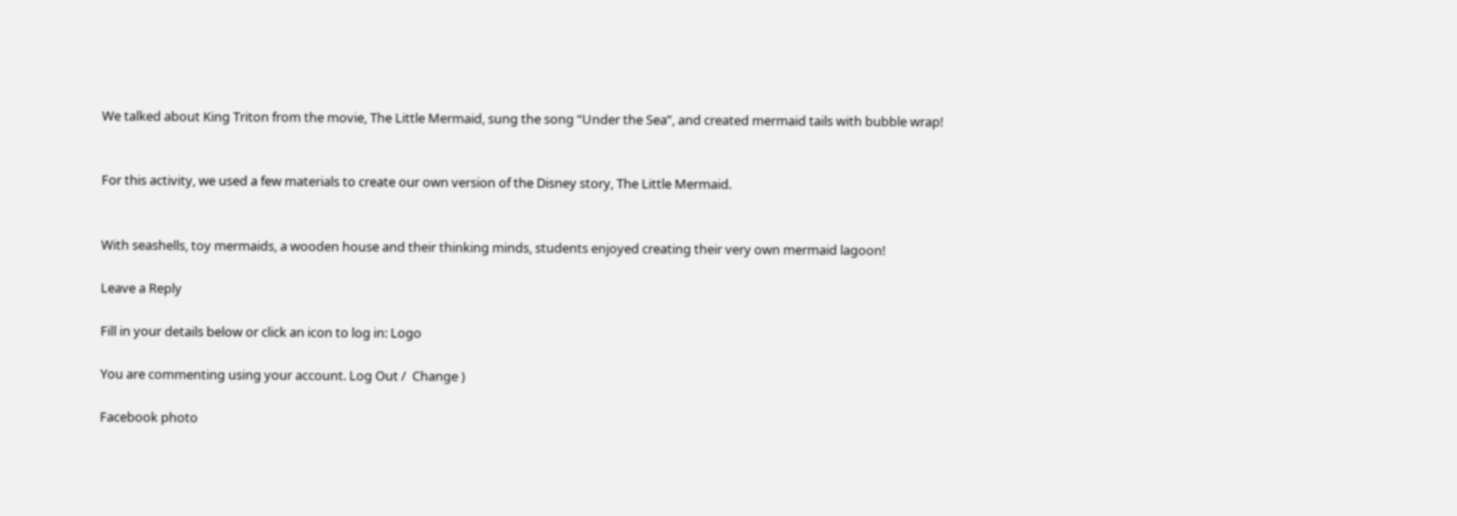We talked about King Triton from the movie, The Little Mermaid, sung the song “Under the Sea”, and created mermaid tails with bubble wrap!


For this activity, we used a few materials to create our own version of the Disney story, The Little Mermaid.


With seashells, toy mermaids, a wooden house and their thinking minds, students enjoyed creating their very own mermaid lagoon!

Leave a Reply

Fill in your details below or click an icon to log in: Logo

You are commenting using your account. Log Out /  Change )

Facebook photo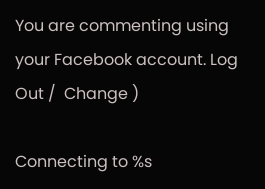You are commenting using your Facebook account. Log Out /  Change )

Connecting to %s